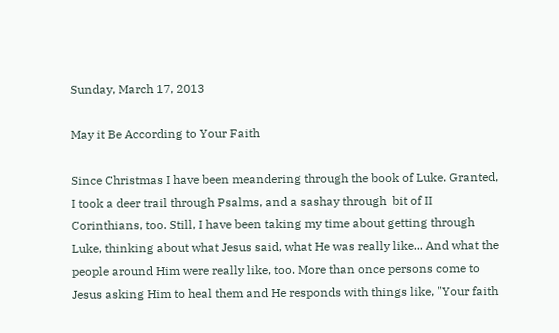Sunday, March 17, 2013

May it Be According to Your Faith

Since Christmas I have been meandering through the book of Luke. Granted, I took a deer trail through Psalms, and a sashay through  bit of II Corinthians, too. Still, I have been taking my time about getting through Luke, thinking about what Jesus said, what He was really like... And what the people around Him were really like, too. More than once persons come to Jesus asking Him to heal them and He responds with things like, "Your faith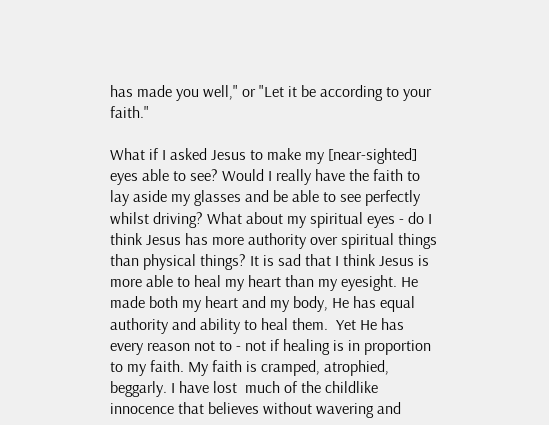has made you well," or "Let it be according to your faith."

What if I asked Jesus to make my [near-sighted] eyes able to see? Would I really have the faith to lay aside my glasses and be able to see perfectly whilst driving? What about my spiritual eyes - do I think Jesus has more authority over spiritual things than physical things? It is sad that I think Jesus is more able to heal my heart than my eyesight. He made both my heart and my body, He has equal authority and ability to heal them.  Yet He has every reason not to - not if healing is in proportion to my faith. My faith is cramped, atrophied, beggarly. I have lost  much of the childlike innocence that believes without wavering and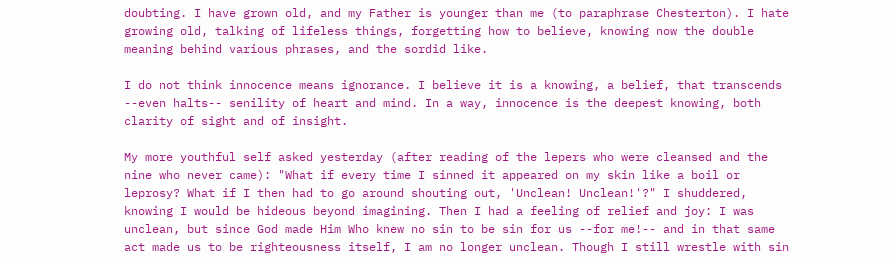doubting. I have grown old, and my Father is younger than me (to paraphrase Chesterton). I hate growing old, talking of lifeless things, forgetting how to believe, knowing now the double meaning behind various phrases, and the sordid like.

I do not think innocence means ignorance. I believe it is a knowing, a belief, that transcends  --even halts-- senility of heart and mind. In a way, innocence is the deepest knowing, both clarity of sight and of insight.

My more youthful self asked yesterday (after reading of the lepers who were cleansed and the nine who never came): "What if every time I sinned it appeared on my skin like a boil or leprosy? What if I then had to go around shouting out, 'Unclean! Unclean!'?" I shuddered, knowing I would be hideous beyond imagining. Then I had a feeling of relief and joy: I was unclean, but since God made Him Who knew no sin to be sin for us --for me!-- and in that same act made us to be righteousness itself, I am no longer unclean. Though I still wrestle with sin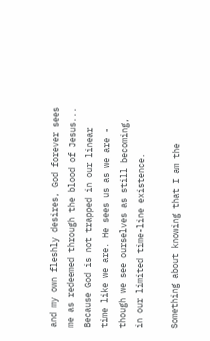and my own fleshly desires, God forever sees me as redeemed through the blood of Jesus... Because God is not trapped in our linear time like we are. He sees us as we are - though we see ourselves as still becoming, in our limited time-line existence.

Something about knowing that I am the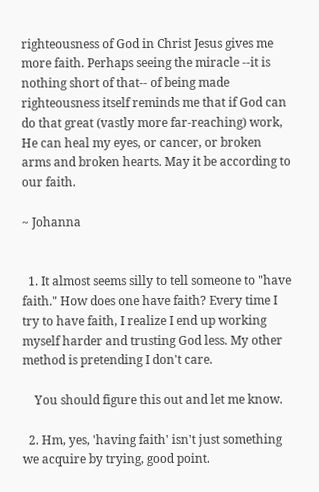righteousness of God in Christ Jesus gives me more faith. Perhaps seeing the miracle --it is nothing short of that-- of being made righteousness itself reminds me that if God can do that great (vastly more far-reaching) work, He can heal my eyes, or cancer, or broken arms and broken hearts. May it be according to our faith.

~ Johanna


  1. It almost seems silly to tell someone to "have faith." How does one have faith? Every time I try to have faith, I realize I end up working myself harder and trusting God less. My other method is pretending I don't care.

    You should figure this out and let me know.

  2. Hm, yes, 'having faith' isn't just something we acquire by trying, good point.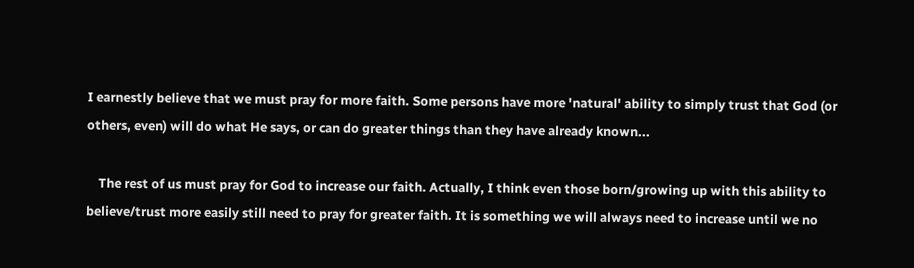I earnestly believe that we must pray for more faith. Some persons have more 'natural' ability to simply trust that God (or others, even) will do what He says, or can do greater things than they have already known...

    The rest of us must pray for God to increase our faith. Actually, I think even those born/growing up with this ability to believe/trust more easily still need to pray for greater faith. It is something we will always need to increase until we no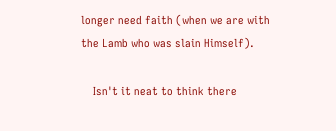longer need faith (when we are with the Lamb who was slain Himself).

    Isn't it neat to think there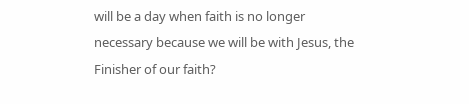will be a day when faith is no longer necessary because we will be with Jesus, the Finisher of our faith?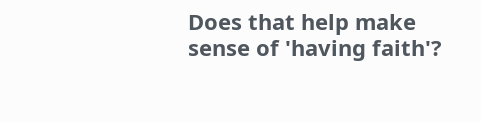Does that help make sense of 'having faith'?